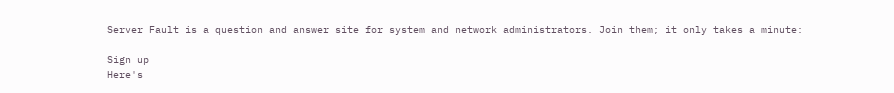Server Fault is a question and answer site for system and network administrators. Join them; it only takes a minute:

Sign up
Here's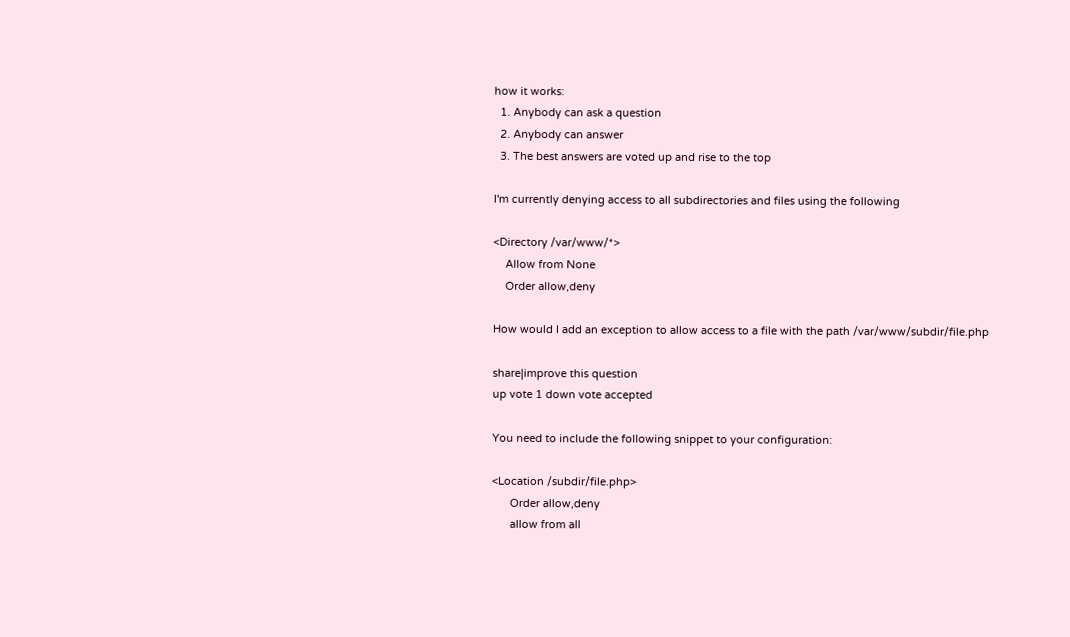how it works:
  1. Anybody can ask a question
  2. Anybody can answer
  3. The best answers are voted up and rise to the top

I'm currently denying access to all subdirectories and files using the following

<Directory /var/www/*>
    Allow from None
    Order allow,deny

How would I add an exception to allow access to a file with the path /var/www/subdir/file.php

share|improve this question
up vote 1 down vote accepted

You need to include the following snippet to your configuration:

<Location /subdir/file.php>
      Order allow,deny
      allow from all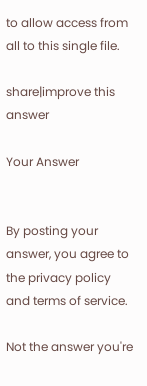to allow access from all to this single file.

share|improve this answer

Your Answer


By posting your answer, you agree to the privacy policy and terms of service.

Not the answer you're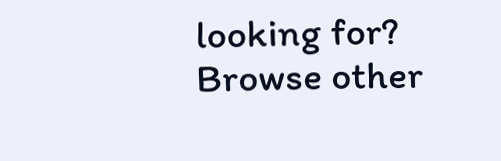looking for? Browse other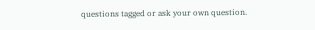questions tagged or ask your own question.